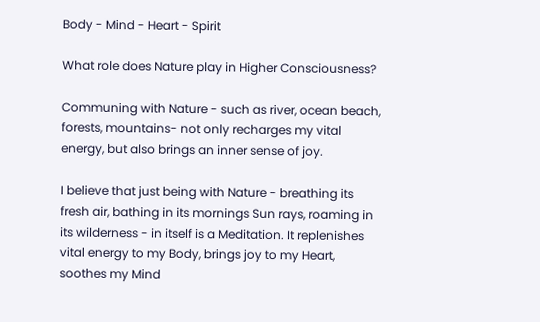Body - Mind - Heart - Spirit

What role does Nature play in Higher Consciousness?

Communing with Nature - such as river, ocean beach, forests, mountains- not only recharges my vital energy, but also brings an inner sense of joy.

I believe that just being with Nature - breathing its fresh air, bathing in its mornings Sun rays, roaming in its wilderness - in itself is a Meditation. It replenishes vital energy to my Body, brings joy to my Heart, soothes my Mind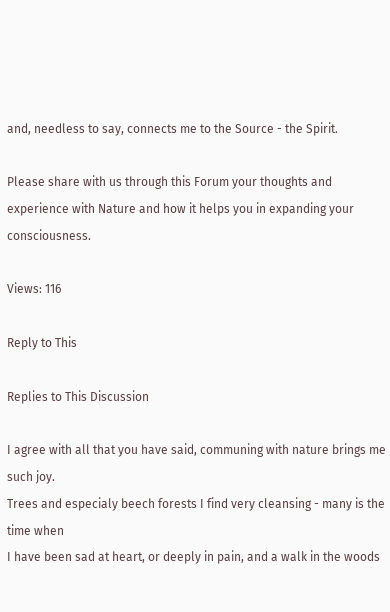and, needless to say, connects me to the Source - the Spirit.

Please share with us through this Forum your thoughts and experience with Nature and how it helps you in expanding your consciousness.

Views: 116

Reply to This

Replies to This Discussion

I agree with all that you have said, communing with nature brings me such joy.
Trees and especialy beech forests I find very cleansing - many is the time when
I have been sad at heart, or deeply in pain, and a walk in the woods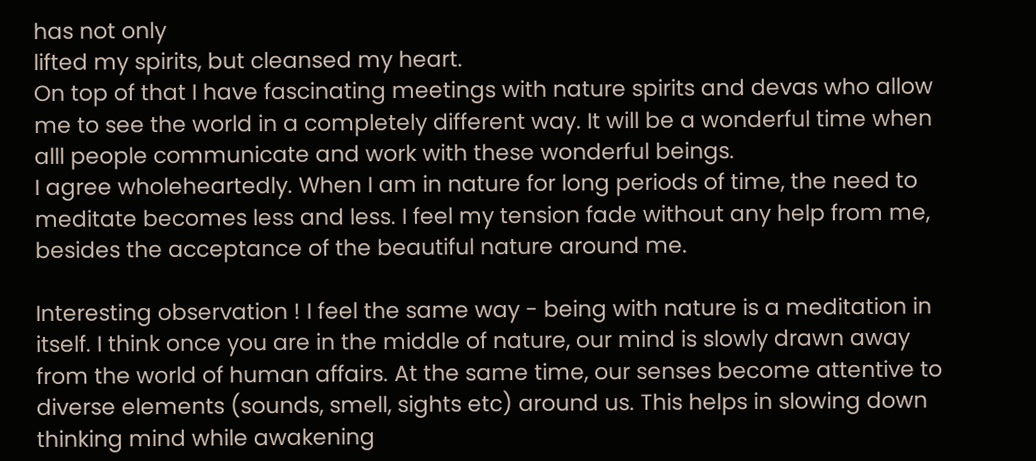has not only
lifted my spirits, but cleansed my heart.
On top of that I have fascinating meetings with nature spirits and devas who allow
me to see the world in a completely different way. It will be a wonderful time when
alll people communicate and work with these wonderful beings.
I agree wholeheartedly. When I am in nature for long periods of time, the need to meditate becomes less and less. I feel my tension fade without any help from me, besides the acceptance of the beautiful nature around me.

Interesting observation ! I feel the same way - being with nature is a meditation in itself. I think once you are in the middle of nature, our mind is slowly drawn away from the world of human affairs. At the same time, our senses become attentive to diverse elements (sounds, smell, sights etc) around us. This helps in slowing down thinking mind while awakening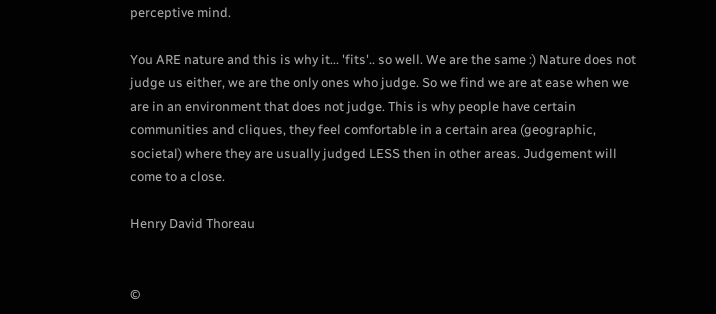perceptive mind.

You ARE nature and this is why it... 'fits'.. so well. We are the same :) Nature does not judge us either, we are the only ones who judge. So we find we are at ease when we are in an environment that does not judge. This is why people have certain communities and cliques, they feel comfortable in a certain area (geographic, societal) where they are usually judged LESS then in other areas. Judgement will come to a close.

Henry David Thoreau


©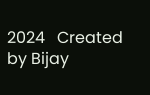2024   Created by Bijay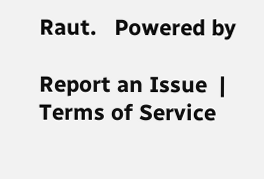Raut.   Powered by

Report an Issue  |  Terms of Service